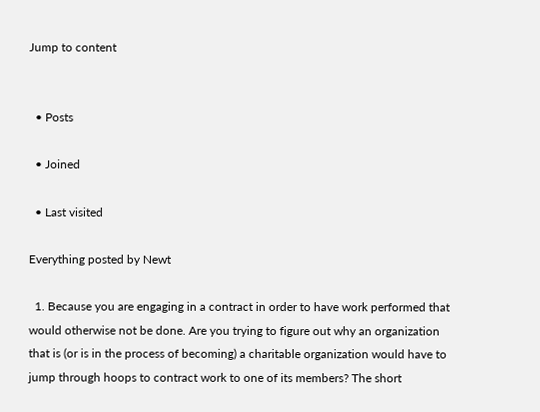Jump to content


  • Posts

  • Joined

  • Last visited

Everything posted by Newt

  1. Because you are engaging in a contract in order to have work performed that would otherwise not be done. Are you trying to figure out why an organization that is (or is in the process of becoming) a charitable organization would have to jump through hoops to contract work to one of its members? The short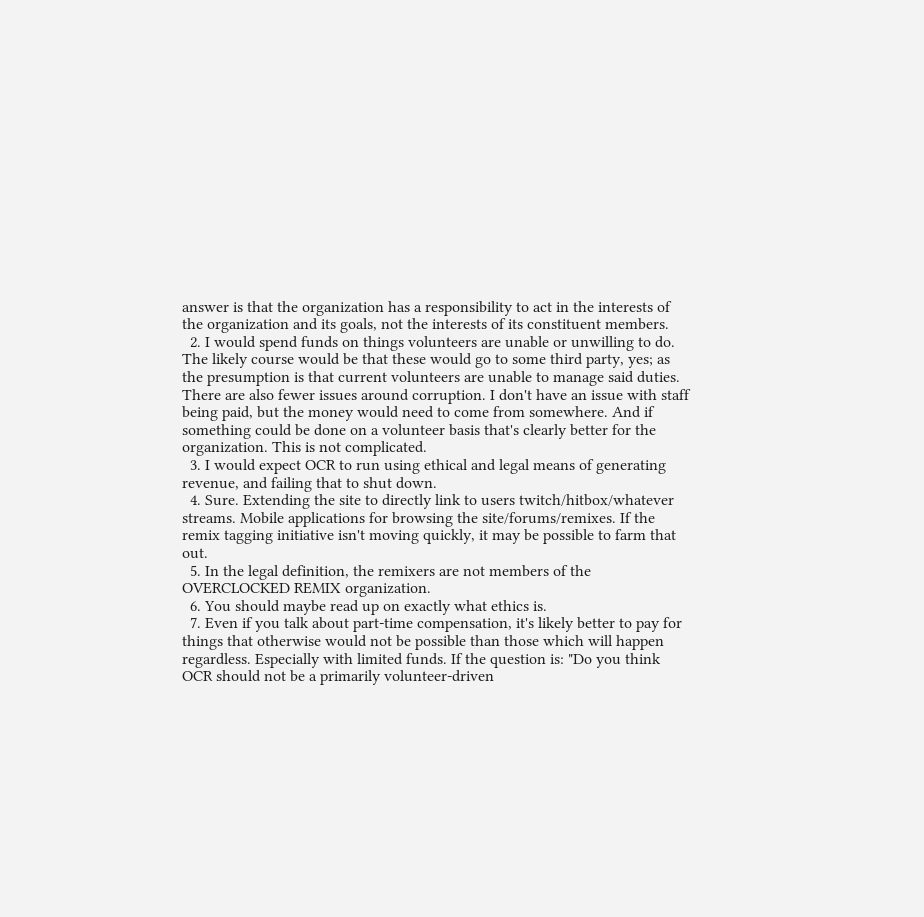answer is that the organization has a responsibility to act in the interests of the organization and its goals, not the interests of its constituent members.
  2. I would spend funds on things volunteers are unable or unwilling to do. The likely course would be that these would go to some third party, yes; as the presumption is that current volunteers are unable to manage said duties. There are also fewer issues around corruption. I don't have an issue with staff being paid, but the money would need to come from somewhere. And if something could be done on a volunteer basis that's clearly better for the organization. This is not complicated.
  3. I would expect OCR to run using ethical and legal means of generating revenue, and failing that to shut down.
  4. Sure. Extending the site to directly link to users twitch/hitbox/whatever streams. Mobile applications for browsing the site/forums/remixes. If the remix tagging initiative isn't moving quickly, it may be possible to farm that out.
  5. In the legal definition, the remixers are not members of the OVERCLOCKED REMIX organization.
  6. You should maybe read up on exactly what ethics is.
  7. Even if you talk about part-time compensation, it's likely better to pay for things that otherwise would not be possible than those which will happen regardless. Especially with limited funds. If the question is: "Do you think OCR should not be a primarily volunteer-driven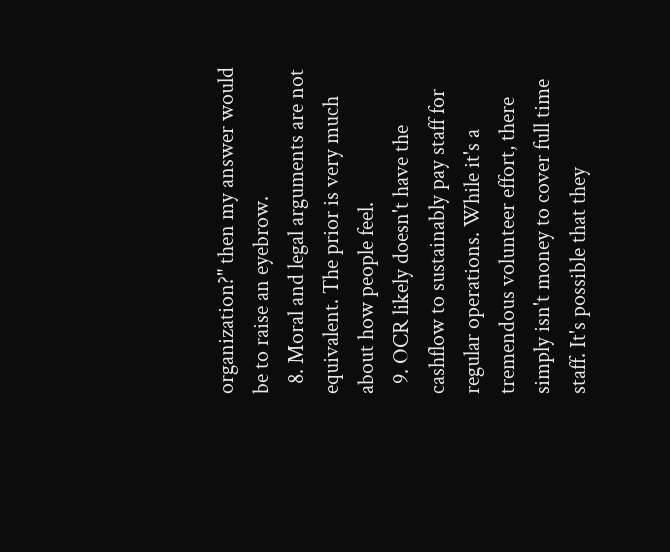organization?" then my answer would be to raise an eyebrow.
  8. Moral and legal arguments are not equivalent. The prior is very much about how people feel.
  9. OCR likely doesn't have the cashflow to sustainably pay staff for regular operations. While it's a tremendous volunteer effort, there simply isn't money to cover full time staff. It's possible that they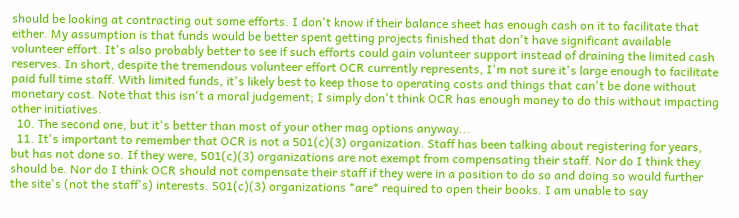should be looking at contracting out some efforts. I don't know if their balance sheet has enough cash on it to facilitate that either. My assumption is that funds would be better spent getting projects finished that don't have significant available volunteer effort. It's also probably better to see if such efforts could gain volunteer support instead of draining the limited cash reserves. In short, despite the tremendous volunteer effort OCR currently represents, I'm not sure it's large enough to facilitate paid full time staff. With limited funds, it's likely best to keep those to operating costs and things that can't be done without monetary cost. Note that this isn't a moral judgement; I simply don't think OCR has enough money to do this without impacting other initiatives.
  10. The second one, but it's better than most of your other mag options anyway...
  11. It's important to remember that OCR is not a 501(c)(3) organization. Staff has been talking about registering for years, but has not done so. If they were, 501(c)(3) organizations are not exempt from compensating their staff. Nor do I think they should be. Nor do I think OCR should not compensate their staff if they were in a position to do so and doing so would further the site's (not the staff's) interests. 501(c)(3) organizations *are* required to open their books. I am unable to say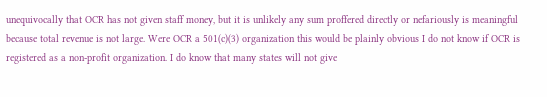unequivocally that OCR has not given staff money, but it is unlikely any sum proffered directly or nefariously is meaningful because total revenue is not large. Were OCR a 501(c)(3) organization this would be plainly obvious I do not know if OCR is registered as a non-profit organization. I do know that many states will not give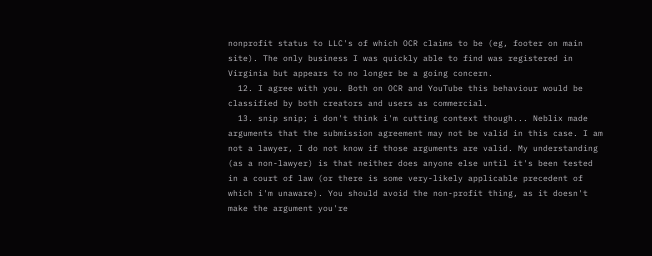nonprofit status to LLC's of which OCR claims to be (eg, footer on main site). The only business I was quickly able to find was registered in Virginia but appears to no longer be a going concern.
  12. I agree with you. Both on OCR and YouTube this behaviour would be classified by both creators and users as commercial.
  13. snip snip; i don't think i'm cutting context though... Neblix made arguments that the submission agreement may not be valid in this case. I am not a lawyer, I do not know if those arguments are valid. My understanding (as a non-lawyer) is that neither does anyone else until it's been tested in a court of law (or there is some very-likely applicable precedent of which i'm unaware). You should avoid the non-profit thing, as it doesn't make the argument you're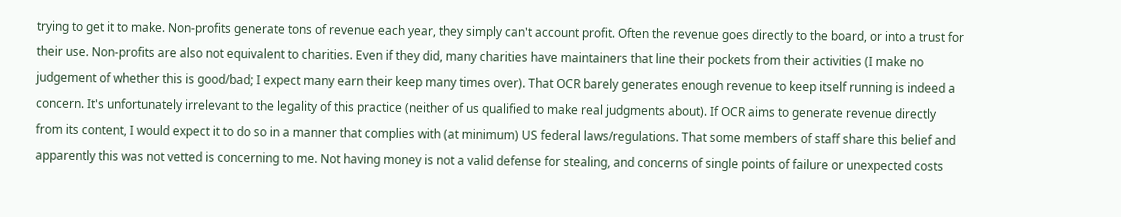trying to get it to make. Non-profits generate tons of revenue each year, they simply can't account profit. Often the revenue goes directly to the board, or into a trust for their use. Non-profits are also not equivalent to charities. Even if they did, many charities have maintainers that line their pockets from their activities (I make no judgement of whether this is good/bad; I expect many earn their keep many times over). That OCR barely generates enough revenue to keep itself running is indeed a concern. It's unfortunately irrelevant to the legality of this practice (neither of us qualified to make real judgments about). If OCR aims to generate revenue directly from its content, I would expect it to do so in a manner that complies with (at minimum) US federal laws/regulations. That some members of staff share this belief and apparently this was not vetted is concerning to me. Not having money is not a valid defense for stealing, and concerns of single points of failure or unexpected costs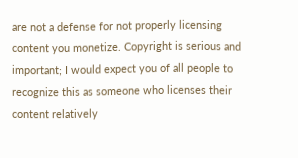are not a defense for not properly licensing content you monetize. Copyright is serious and important; I would expect you of all people to recognize this as someone who licenses their content relatively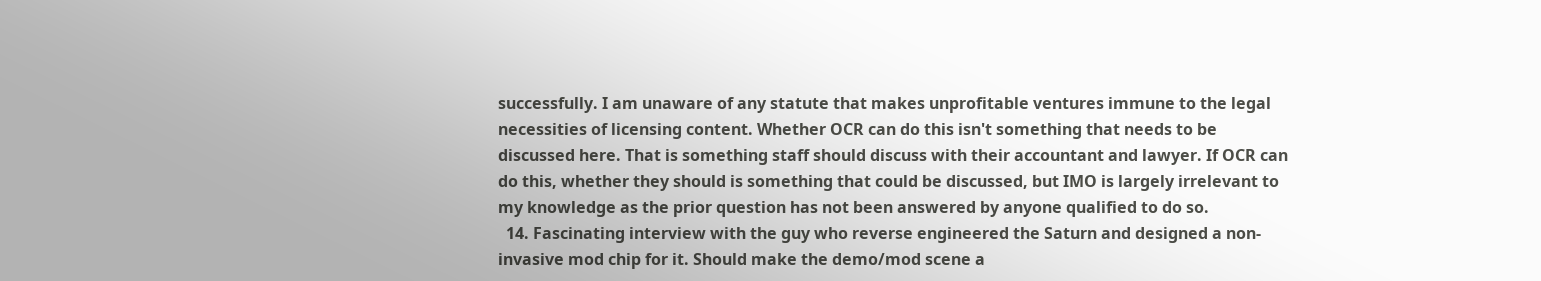successfully. I am unaware of any statute that makes unprofitable ventures immune to the legal necessities of licensing content. Whether OCR can do this isn't something that needs to be discussed here. That is something staff should discuss with their accountant and lawyer. If OCR can do this, whether they should is something that could be discussed, but IMO is largely irrelevant to my knowledge as the prior question has not been answered by anyone qualified to do so.
  14. Fascinating interview with the guy who reverse engineered the Saturn and designed a non-invasive mod chip for it. Should make the demo/mod scene a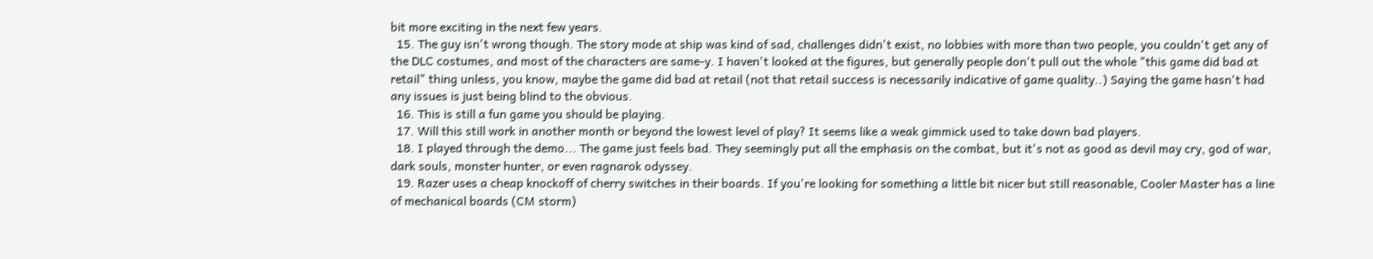bit more exciting in the next few years.
  15. The guy isn't wrong though. The story mode at ship was kind of sad, challenges didn't exist, no lobbies with more than two people, you couldn't get any of the DLC costumes, and most of the characters are same-y. I haven't looked at the figures, but generally people don't pull out the whole "this game did bad at retail" thing unless, you know, maybe the game did bad at retail (not that retail success is necessarily indicative of game quality..) Saying the game hasn't had any issues is just being blind to the obvious.
  16. This is still a fun game you should be playing.
  17. Will this still work in another month or beyond the lowest level of play? It seems like a weak gimmick used to take down bad players.
  18. I played through the demo... The game just feels bad. They seemingly put all the emphasis on the combat, but it's not as good as devil may cry, god of war, dark souls, monster hunter, or even ragnarok odyssey.
  19. Razer uses a cheap knockoff of cherry switches in their boards. If you're looking for something a little bit nicer but still reasonable, Cooler Master has a line of mechanical boards (CM storm)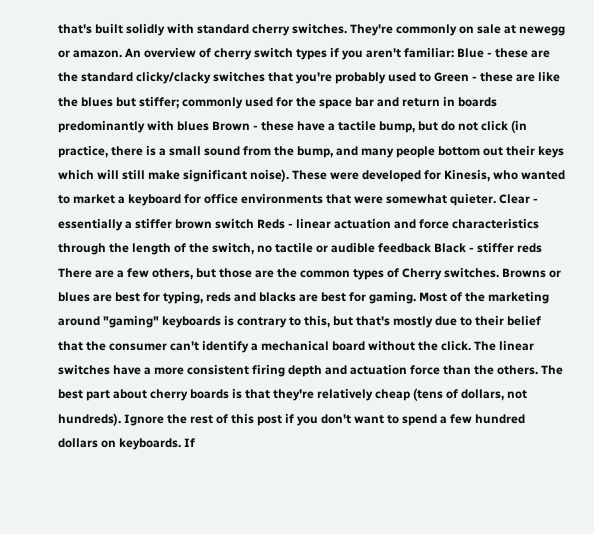that's built solidly with standard cherry switches. They're commonly on sale at newegg or amazon. An overview of cherry switch types if you aren't familiar: Blue - these are the standard clicky/clacky switches that you're probably used to Green - these are like the blues but stiffer; commonly used for the space bar and return in boards predominantly with blues Brown - these have a tactile bump, but do not click (in practice, there is a small sound from the bump, and many people bottom out their keys which will still make significant noise). These were developed for Kinesis, who wanted to market a keyboard for office environments that were somewhat quieter. Clear - essentially a stiffer brown switch Reds - linear actuation and force characteristics through the length of the switch, no tactile or audible feedback Black - stiffer reds There are a few others, but those are the common types of Cherry switches. Browns or blues are best for typing, reds and blacks are best for gaming. Most of the marketing around "gaming" keyboards is contrary to this, but that's mostly due to their belief that the consumer can't identify a mechanical board without the click. The linear switches have a more consistent firing depth and actuation force than the others. The best part about cherry boards is that they're relatively cheap (tens of dollars, not hundreds). Ignore the rest of this post if you don't want to spend a few hundred dollars on keyboards. If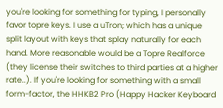you're looking for something for typing, I personally favor topre keys. I use a uTron; which has a unique split layout with keys that splay naturally for each hand. More reasonable would be a Topre Realforce (they license their switches to third parties at a higher rate..). If you're looking for something with a small form-factor, the HHKB2 Pro (Happy Hacker Keyboard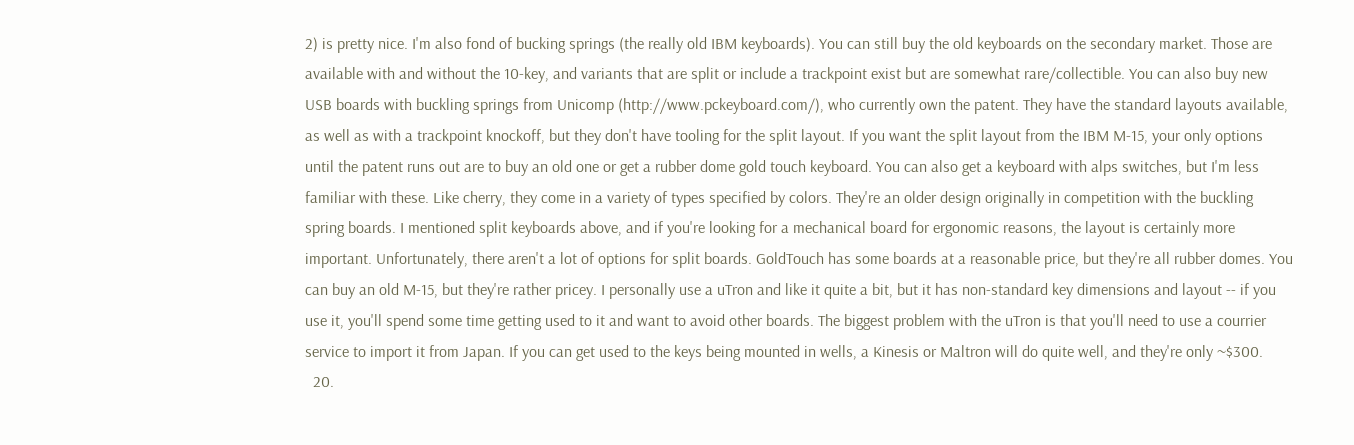2) is pretty nice. I'm also fond of bucking springs (the really old IBM keyboards). You can still buy the old keyboards on the secondary market. Those are available with and without the 10-key, and variants that are split or include a trackpoint exist but are somewhat rare/collectible. You can also buy new USB boards with buckling springs from Unicomp (http://www.pckeyboard.com/), who currently own the patent. They have the standard layouts available, as well as with a trackpoint knockoff, but they don't have tooling for the split layout. If you want the split layout from the IBM M-15, your only options until the patent runs out are to buy an old one or get a rubber dome gold touch keyboard. You can also get a keyboard with alps switches, but I'm less familiar with these. Like cherry, they come in a variety of types specified by colors. They're an older design originally in competition with the buckling spring boards. I mentioned split keyboards above, and if you're looking for a mechanical board for ergonomic reasons, the layout is certainly more important. Unfortunately, there aren't a lot of options for split boards. GoldTouch has some boards at a reasonable price, but they're all rubber domes. You can buy an old M-15, but they're rather pricey. I personally use a uTron and like it quite a bit, but it has non-standard key dimensions and layout -- if you use it, you'll spend some time getting used to it and want to avoid other boards. The biggest problem with the uTron is that you'll need to use a courrier service to import it from Japan. If you can get used to the keys being mounted in wells, a Kinesis or Maltron will do quite well, and they're only ~$300.
  20.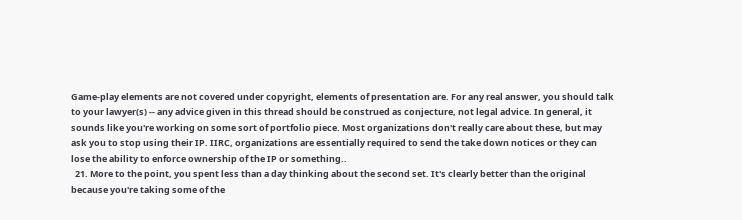Game-play elements are not covered under copyright, elements of presentation are. For any real answer, you should talk to your lawyer(s) -- any advice given in this thread should be construed as conjecture, not legal advice. In general, it sounds like you're working on some sort of portfolio piece. Most organizations don't really care about these, but may ask you to stop using their IP. IIRC, organizations are essentially required to send the take down notices or they can lose the ability to enforce ownership of the IP or something..
  21. More to the point, you spent less than a day thinking about the second set. It's clearly better than the original because you're taking some of the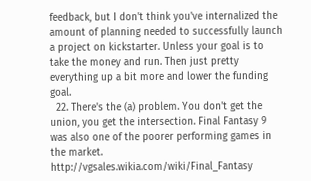feedback, but I don't think you've internalized the amount of planning needed to successfully launch a project on kickstarter. Unless your goal is to take the money and run. Then just pretty everything up a bit more and lower the funding goal.
  22. There's the (a) problem. You don't get the union, you get the intersection. Final Fantasy 9 was also one of the poorer performing games in the market. http://vgsales.wikia.com/wiki/Final_Fantasy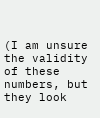(I am unsure the validity of these numbers, but they look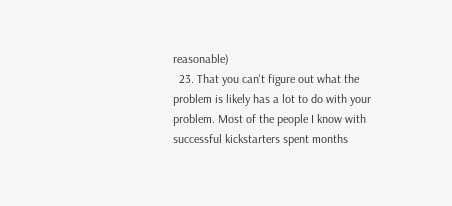reasonable)
  23. That you can't figure out what the problem is likely has a lot to do with your problem. Most of the people I know with successful kickstarters spent months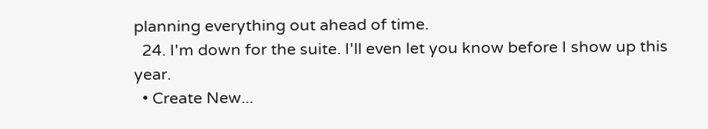planning everything out ahead of time.
  24. I'm down for the suite. I'll even let you know before I show up this year.
  • Create New...